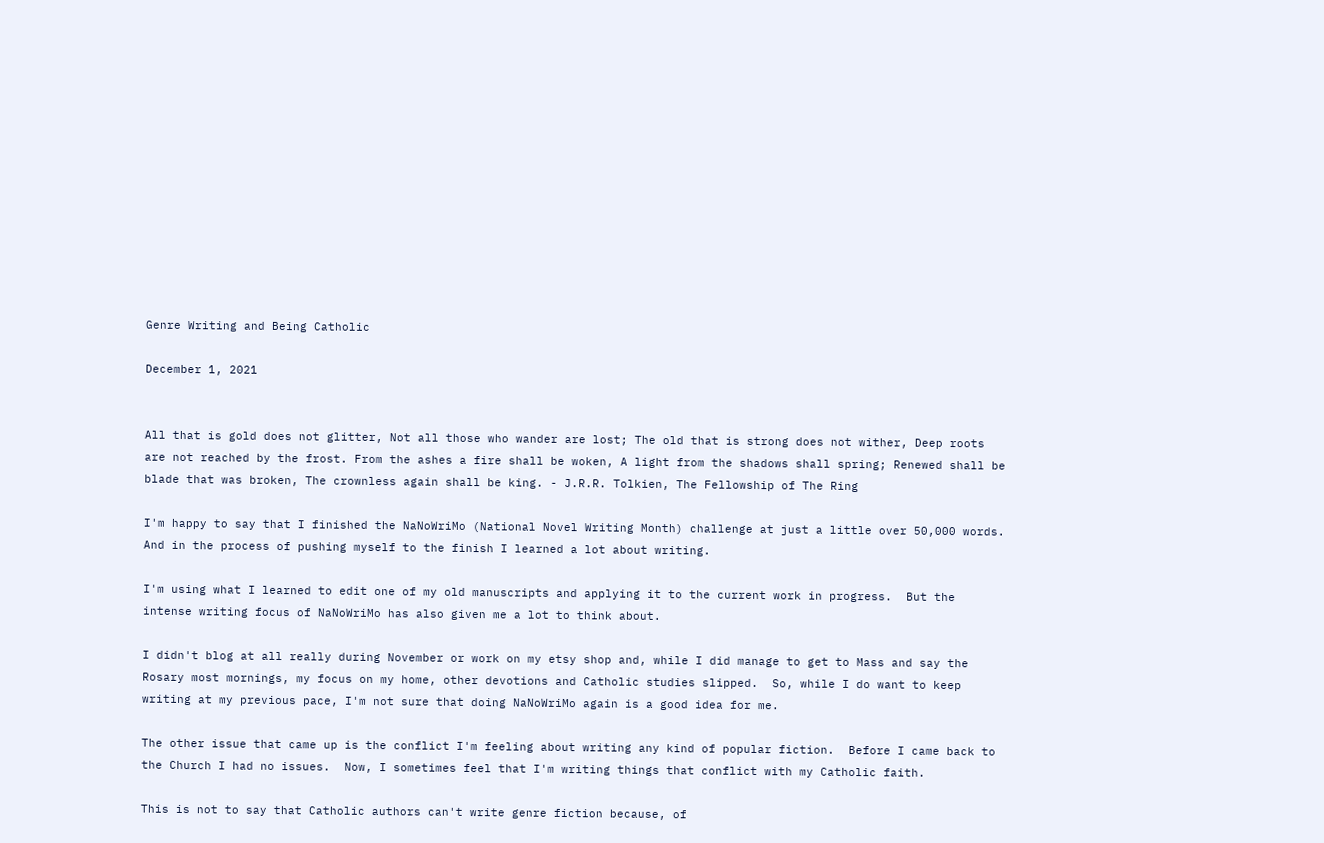Genre Writing and Being Catholic

December 1, 2021


All that is gold does not glitter, Not all those who wander are lost; The old that is strong does not wither, Deep roots are not reached by the frost. From the ashes a fire shall be woken, A light from the shadows shall spring; Renewed shall be blade that was broken, The crownless again shall be king. - J.R.R. Tolkien, The Fellowship of The Ring

I'm happy to say that I finished the NaNoWriMo (National Novel Writing Month) challenge at just a little over 50,000 words.  And in the process of pushing myself to the finish I learned a lot about writing.

I'm using what I learned to edit one of my old manuscripts and applying it to the current work in progress.  But the intense writing focus of NaNoWriMo has also given me a lot to think about.

I didn't blog at all really during November or work on my etsy shop and, while I did manage to get to Mass and say the Rosary most mornings, my focus on my home, other devotions and Catholic studies slipped.  So, while I do want to keep writing at my previous pace, I'm not sure that doing NaNoWriMo again is a good idea for me.

The other issue that came up is the conflict I'm feeling about writing any kind of popular fiction.  Before I came back to the Church I had no issues.  Now, I sometimes feel that I'm writing things that conflict with my Catholic faith.

This is not to say that Catholic authors can't write genre fiction because, of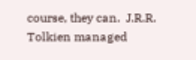course, they can.  J.R.R. Tolkien managed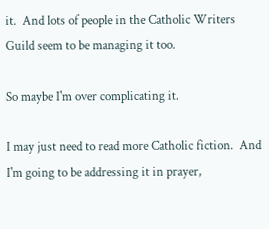it.  And lots of people in the Catholic Writers Guild seem to be managing it too.

So maybe I'm over complicating it.

I may just need to read more Catholic fiction.  And I'm going to be addressing it in prayer,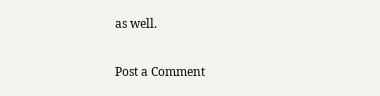as well.

Post a Comment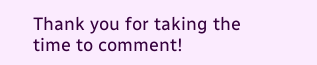Thank you for taking the time to comment!